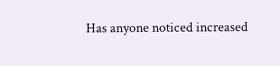Has anyone noticed increased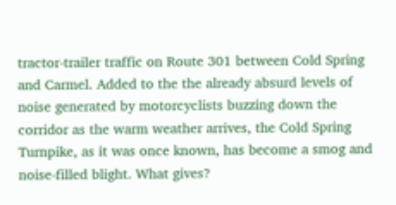tractor-trailer traffic on Route 301 between Cold Spring and Carmel. Added to the the already absurd levels of noise generated by motorcyclists buzzing down the corridor as the warm weather arrives, the Cold Spring Turnpike, as it was once known, has become a smog and noise-filled blight. What gives?